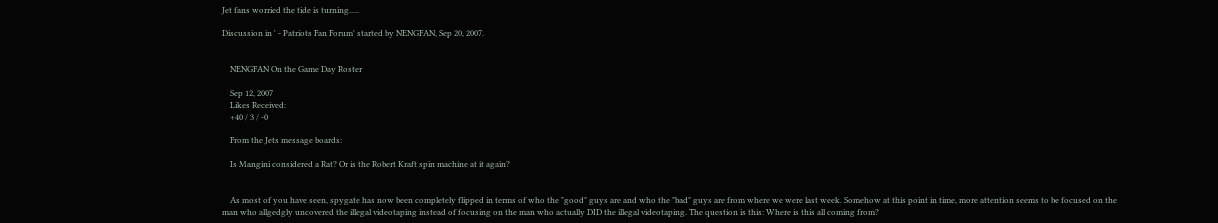Jet fans worried the tide is turning.....

Discussion in ' - Patriots Fan Forum' started by NENGFAN, Sep 20, 2007.


    NENGFAN On the Game Day Roster

    Sep 12, 2007
    Likes Received:
    +40 / 3 / -0

    From the Jets message boards:

    Is Mangini considered a Rat? Or is the Robert Kraft spin machine at it again?


    As most of you have seen, spygate has now been completely flipped in terms of who the "good" guys are and who the "bad" guys are from where we were last week. Somehow at this point in time, more attention seems to be focused on the man who allgedgly uncovered the illegal videotaping instead of focusing on the man who actually DID the illegal videotaping. The question is this: Where is this all coming from?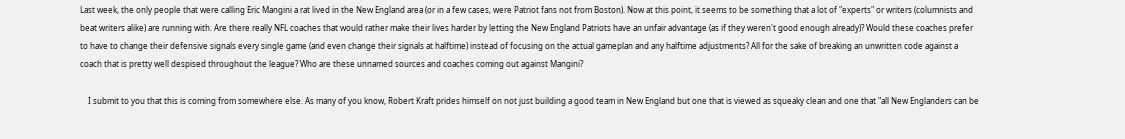Last week, the only people that were calling Eric Mangini a rat lived in the New England area (or in a few cases, were Patriot fans not from Boston). Now at this point, it seems to be something that a lot of "experts" or writers (columnists and beat writers alike) are running with. Are there really NFL coaches that would rather make their lives harder by letting the New England Patriots have an unfair advantage (as if they weren't good enough already)? Would these coaches prefer to have to change their defensive signals every single game (and even change their signals at halftime) instead of focusing on the actual gameplan and any halftime adjustments? All for the sake of breaking an unwritten code against a coach that is pretty well despised throughout the league? Who are these unnamed sources and coaches coming out against Mangini?

    I submit to you that this is coming from somewhere else. As many of you know, Robert Kraft prides himself on not just building a good team in New England but one that is viewed as squeaky clean and one that "all New Englanders can be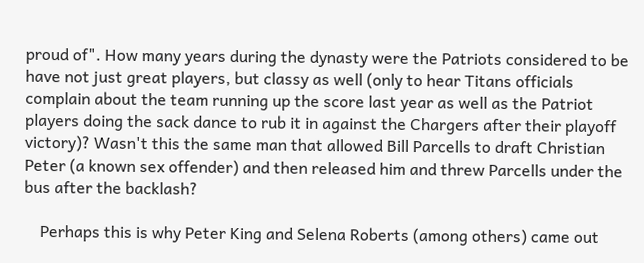proud of". How many years during the dynasty were the Patriots considered to be have not just great players, but classy as well (only to hear Titans officials complain about the team running up the score last year as well as the Patriot players doing the sack dance to rub it in against the Chargers after their playoff victory)? Wasn't this the same man that allowed Bill Parcells to draft Christian Peter (a known sex offender) and then released him and threw Parcells under the bus after the backlash?

    Perhaps this is why Peter King and Selena Roberts (among others) came out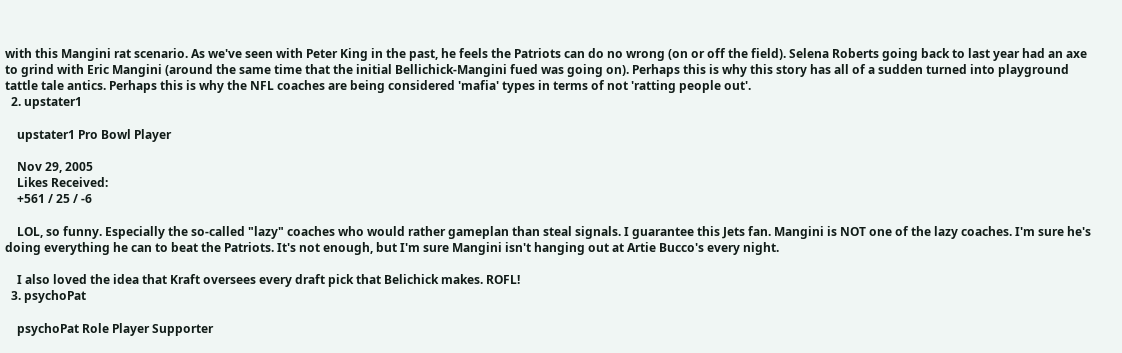with this Mangini rat scenario. As we've seen with Peter King in the past, he feels the Patriots can do no wrong (on or off the field). Selena Roberts going back to last year had an axe to grind with Eric Mangini (around the same time that the initial Bellichick-Mangini fued was going on). Perhaps this is why this story has all of a sudden turned into playground tattle tale antics. Perhaps this is why the NFL coaches are being considered 'mafia' types in terms of not 'ratting people out'.
  2. upstater1

    upstater1 Pro Bowl Player

    Nov 29, 2005
    Likes Received:
    +561 / 25 / -6

    LOL, so funny. Especially the so-called "lazy" coaches who would rather gameplan than steal signals. I guarantee this Jets fan. Mangini is NOT one of the lazy coaches. I'm sure he's doing everything he can to beat the Patriots. It's not enough, but I'm sure Mangini isn't hanging out at Artie Bucco's every night.

    I also loved the idea that Kraft oversees every draft pick that Belichick makes. ROFL!
  3. psychoPat

    psychoPat Role Player Supporter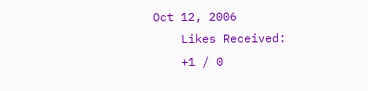Oct 12, 2006
    Likes Received:
    +1 / 0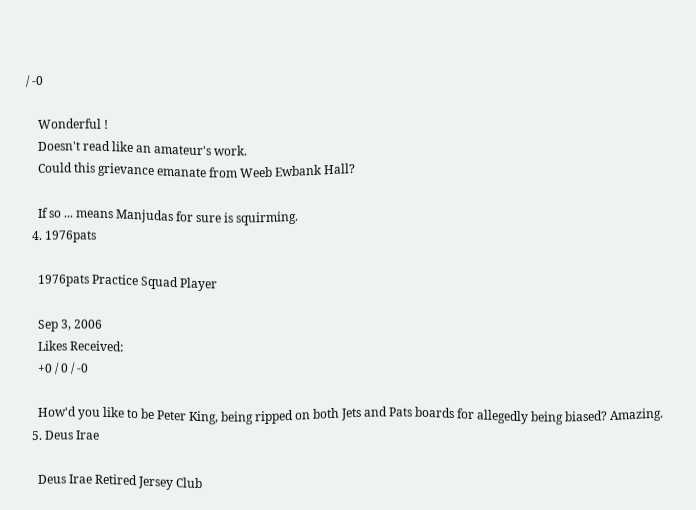/ -0

    Wonderful !
    Doesn't read like an amateur's work.
    Could this grievance emanate from Weeb Ewbank Hall?

    If so ... means Manjudas for sure is squirming.
  4. 1976pats

    1976pats Practice Squad Player

    Sep 3, 2006
    Likes Received:
    +0 / 0 / -0

    How'd you like to be Peter King, being ripped on both Jets and Pats boards for allegedly being biased? Amazing.
  5. Deus Irae

    Deus Irae Retired Jersey Club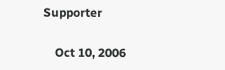Supporter

    Oct 10, 2006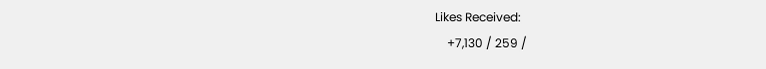Likes Received:
    +7,130 / 259 /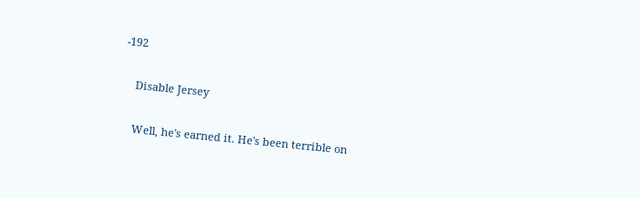-192

    Disable Jersey

    Well, he's earned it. He's been terrible on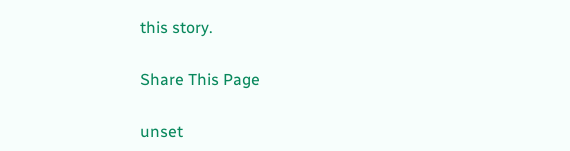this story.

Share This Page

unset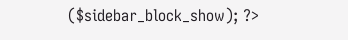($sidebar_block_show); ?>